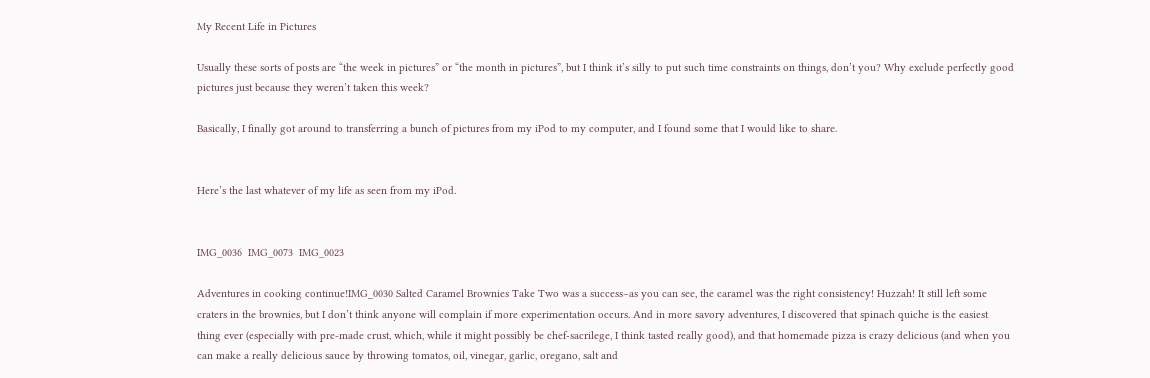My Recent Life in Pictures

Usually these sorts of posts are “the week in pictures” or “the month in pictures”, but I think it’s silly to put such time constraints on things, don’t you? Why exclude perfectly good pictures just because they weren’t taken this week?

Basically, I finally got around to transferring a bunch of pictures from my iPod to my computer, and I found some that I would like to share.


Here’s the last whatever of my life as seen from my iPod.


IMG_0036  IMG_0073  IMG_0023

Adventures in cooking continue!IMG_0030 Salted Caramel Brownies Take Two was a success–as you can see, the caramel was the right consistency! Huzzah! It still left some craters in the brownies, but I don’t think anyone will complain if more experimentation occurs. And in more savory adventures, I discovered that spinach quiche is the easiest thing ever (especially with pre-made crust, which, while it might possibly be chef-sacrilege, I think tasted really good), and that homemade pizza is crazy delicious (and when you can make a really delicious sauce by throwing tomatos, oil, vinegar, garlic, oregano, salt and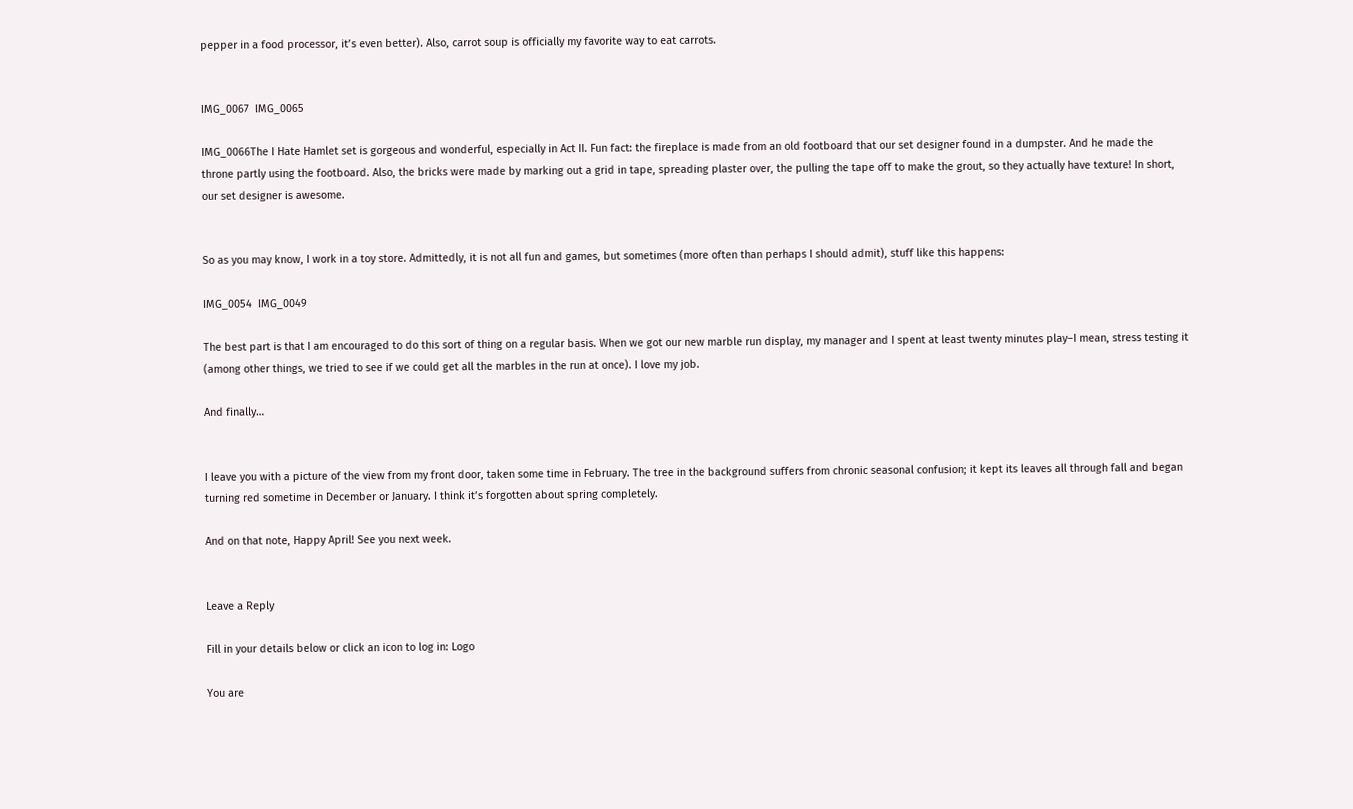pepper in a food processor, it’s even better). Also, carrot soup is officially my favorite way to eat carrots.


IMG_0067  IMG_0065

IMG_0066The I Hate Hamlet set is gorgeous and wonderful, especially in Act II. Fun fact: the fireplace is made from an old footboard that our set designer found in a dumpster. And he made the throne partly using the footboard. Also, the bricks were made by marking out a grid in tape, spreading plaster over, the pulling the tape off to make the grout, so they actually have texture! In short, our set designer is awesome.


So as you may know, I work in a toy store. Admittedly, it is not all fun and games, but sometimes (more often than perhaps I should admit), stuff like this happens:

IMG_0054  IMG_0049

The best part is that I am encouraged to do this sort of thing on a regular basis. When we got our new marble run display, my manager and I spent at least twenty minutes play–I mean, stress testing it (among other things, we tried to see if we could get all the marbles in the run at once). I love my job.

And finally…


I leave you with a picture of the view from my front door, taken some time in February. The tree in the background suffers from chronic seasonal confusion; it kept its leaves all through fall and began turning red sometime in December or January. I think it’s forgotten about spring completely.

And on that note, Happy April! See you next week.


Leave a Reply

Fill in your details below or click an icon to log in: Logo

You are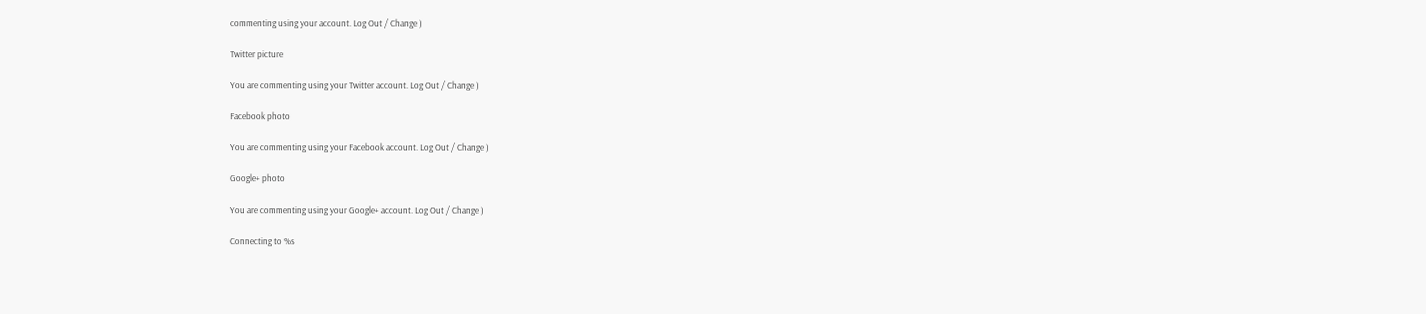commenting using your account. Log Out / Change )

Twitter picture

You are commenting using your Twitter account. Log Out / Change )

Facebook photo

You are commenting using your Facebook account. Log Out / Change )

Google+ photo

You are commenting using your Google+ account. Log Out / Change )

Connecting to %s